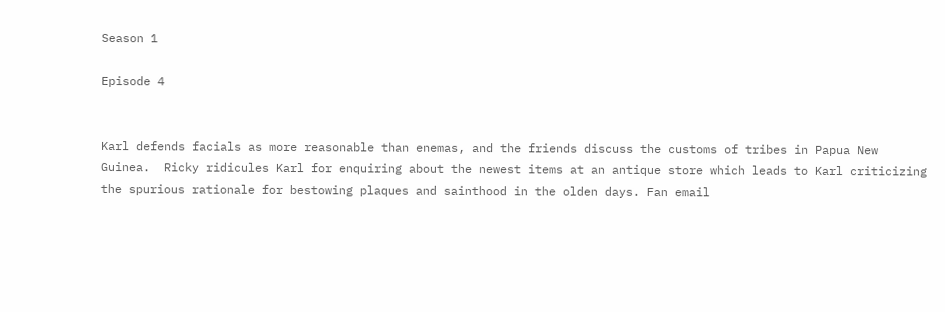Season 1

Episode 4


Karl defends facials as more reasonable than enemas, and the friends discuss the customs of tribes in Papua New Guinea.  Ricky ridicules Karl for enquiring about the newest items at an antique store which leads to Karl criticizing the spurious rationale for bestowing plaques and sainthood in the olden days. Fan email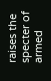raises the specter of armed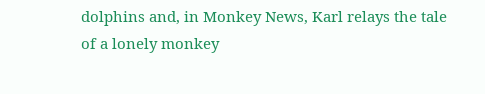dolphins and, in Monkey News, Karl relays the tale of a lonely monkey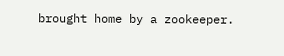brought home by a zookeeper.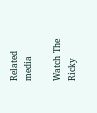Related media

Watch The Ricky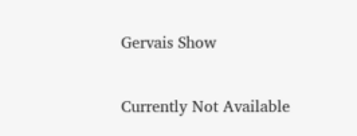Gervais Show

Currently Not Available